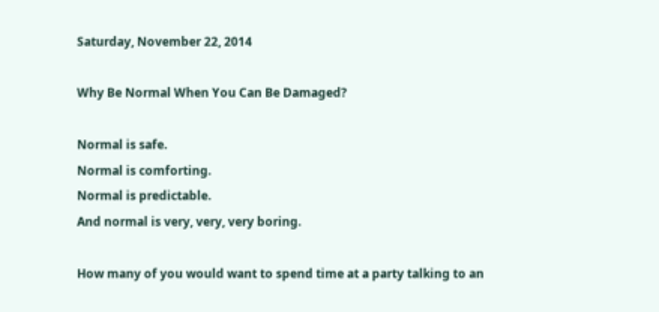Saturday, November 22, 2014

Why Be Normal When You Can Be Damaged?

Normal is safe.
Normal is comforting.
Normal is predictable.
And normal is very, very, very boring.

How many of you would want to spend time at a party talking to an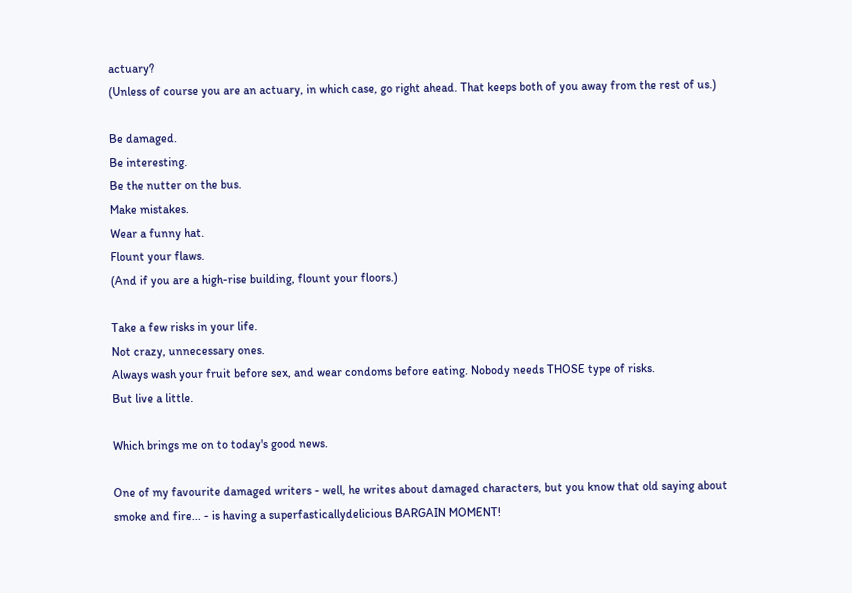actuary?
(Unless of course you are an actuary, in which case, go right ahead. That keeps both of you away from the rest of us.)

Be damaged.
Be interesting.
Be the nutter on the bus.
Make mistakes.
Wear a funny hat.
Flount your flaws.
(And if you are a high-rise building, flount your floors.)

Take a few risks in your life.
Not crazy, unnecessary ones.
Always wash your fruit before sex, and wear condoms before eating. Nobody needs THOSE type of risks.
But live a little.

Which brings me on to today's good news.

One of my favourite damaged writers - well, he writes about damaged characters, but you know that old saying about smoke and fire... - is having a superfasticallydelicious BARGAIN MOMENT!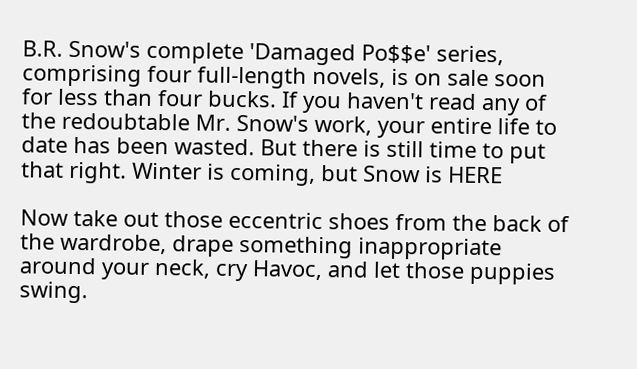B.R. Snow's complete 'Damaged Po$$e' series, comprising four full-length novels, is on sale soon for less than four bucks. If you haven't read any of the redoubtable Mr. Snow's work, your entire life to date has been wasted. But there is still time to put that right. Winter is coming, but Snow is HERE

Now take out those eccentric shoes from the back of the wardrobe, drape something inappropriate around your neck, cry Havoc, and let those puppies swing.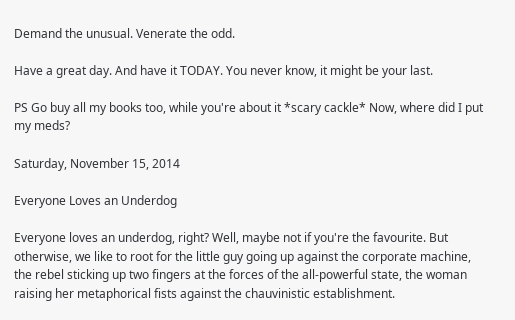Demand the unusual. Venerate the odd.

Have a great day. And have it TODAY. You never know, it might be your last.

PS Go buy all my books too, while you're about it *scary cackle* Now, where did I put my meds?

Saturday, November 15, 2014

Everyone Loves an Underdog

Everyone loves an underdog, right? Well, maybe not if you're the favourite. But otherwise, we like to root for the little guy going up against the corporate machine, the rebel sticking up two fingers at the forces of the all-powerful state, the woman raising her metaphorical fists against the chauvinistic establishment.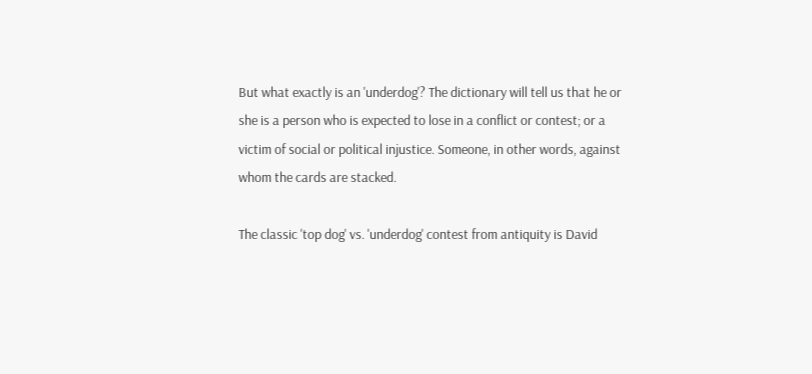But what exactly is an 'underdog'? The dictionary will tell us that he or she is a person who is expected to lose in a conflict or contest; or a victim of social or political injustice. Someone, in other words, against whom the cards are stacked.

The classic 'top dog' vs. 'underdog' contest from antiquity is David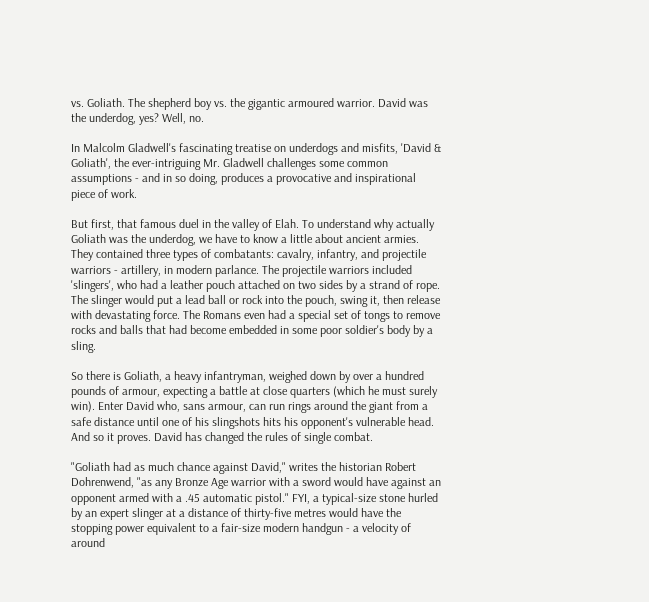vs. Goliath. The shepherd boy vs. the gigantic armoured warrior. David was the underdog, yes? Well, no.

In Malcolm Gladwell's fascinating treatise on underdogs and misfits, 'David & Goliath', the ever-intriguing Mr. Gladwell challenges some common assumptions - and in so doing, produces a provocative and inspirational piece of work.

But first, that famous duel in the valley of Elah. To understand why actually Goliath was the underdog, we have to know a little about ancient armies. They contained three types of combatants: cavalry, infantry, and projectile warriors - artillery, in modern parlance. The projectile warriors included 'slingers', who had a leather pouch attached on two sides by a strand of rope. The slinger would put a lead ball or rock into the pouch, swing it, then release with devastating force. The Romans even had a special set of tongs to remove rocks and balls that had become embedded in some poor soldier's body by a sling.

So there is Goliath, a heavy infantryman, weighed down by over a hundred pounds of armour, expecting a battle at close quarters (which he must surely win). Enter David who, sans armour, can run rings around the giant from a safe distance until one of his slingshots hits his opponent's vulnerable head. And so it proves. David has changed the rules of single combat.

"Goliath had as much chance against David," writes the historian Robert Dohrenwend, "as any Bronze Age warrior with a sword would have against an opponent armed with a .45 automatic pistol." FYI, a typical-size stone hurled by an expert slinger at a distance of thirty-five metres would have the stopping power equivalent to a fair-size modern handgun - a velocity of around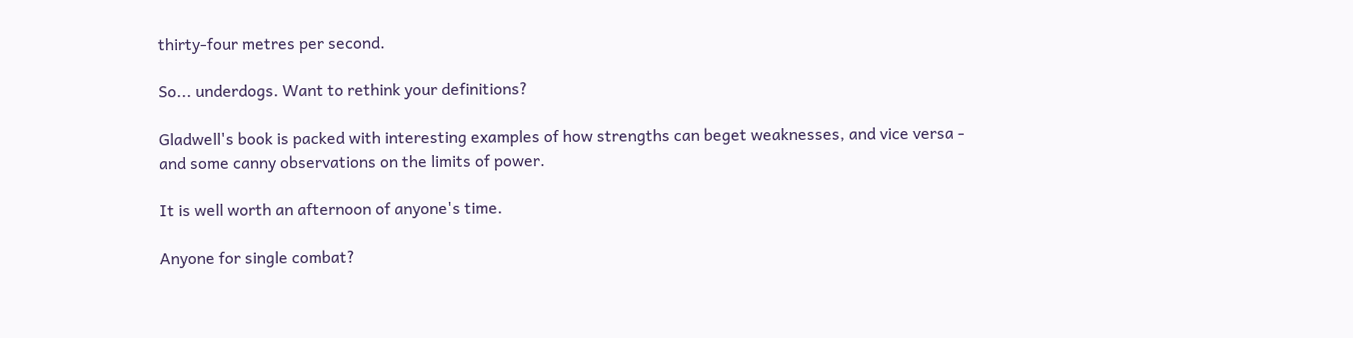thirty-four metres per second.

So... underdogs. Want to rethink your definitions?

Gladwell's book is packed with interesting examples of how strengths can beget weaknesses, and vice versa - and some canny observations on the limits of power.

It is well worth an afternoon of anyone's time.

Anyone for single combat?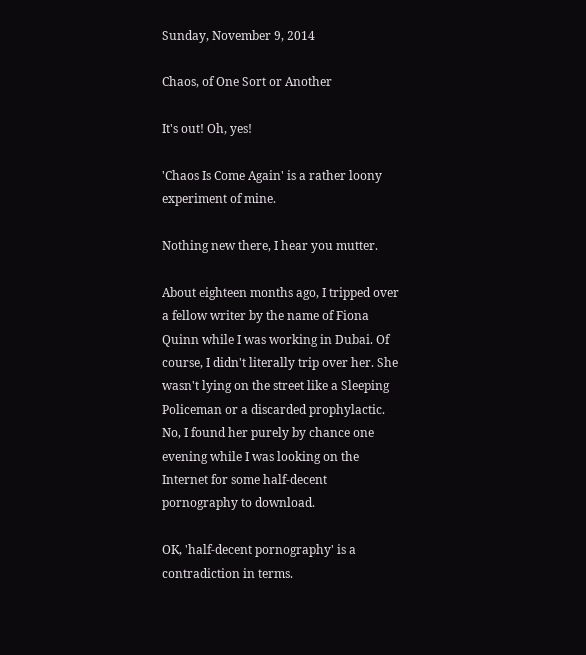Sunday, November 9, 2014

Chaos, of One Sort or Another

It's out! Oh, yes!

'Chaos Is Come Again' is a rather loony experiment of mine.

Nothing new there, I hear you mutter.

About eighteen months ago, I tripped over a fellow writer by the name of Fiona Quinn while I was working in Dubai. Of course, I didn't literally trip over her. She wasn't lying on the street like a Sleeping Policeman or a discarded prophylactic. No, I found her purely by chance one evening while I was looking on the Internet for some half-decent pornography to download.

OK, 'half-decent pornography' is a contradiction in terms.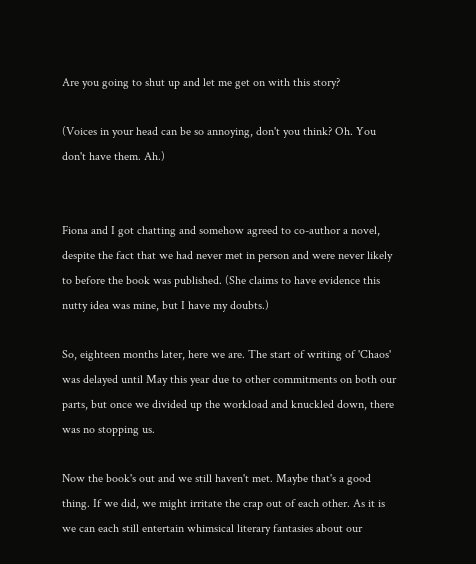Are you going to shut up and let me get on with this story?

(Voices in your head can be so annoying, don't you think? Oh. You don't have them. Ah.)


Fiona and I got chatting and somehow agreed to co-author a novel, despite the fact that we had never met in person and were never likely to before the book was published. (She claims to have evidence this nutty idea was mine, but I have my doubts.)

So, eighteen months later, here we are. The start of writing of 'Chaos' was delayed until May this year due to other commitments on both our parts, but once we divided up the workload and knuckled down, there was no stopping us.

Now the book's out and we still haven't met. Maybe that's a good thing. If we did, we might irritate the crap out of each other. As it is we can each still entertain whimsical literary fantasies about our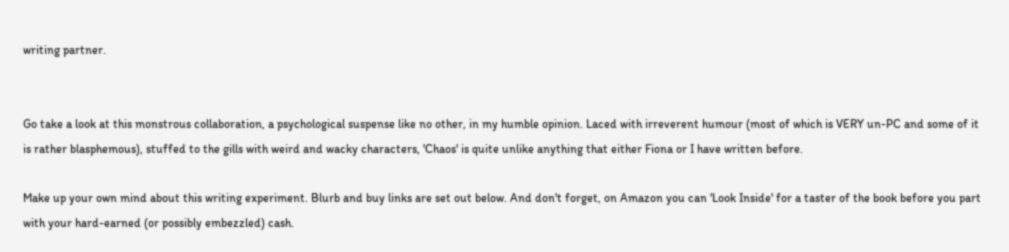writing partner.


Go take a look at this monstrous collaboration, a psychological suspense like no other, in my humble opinion. Laced with irreverent humour (most of which is VERY un-PC and some of it is rather blasphemous), stuffed to the gills with weird and wacky characters, 'Chaos' is quite unlike anything that either Fiona or I have written before.

Make up your own mind about this writing experiment. Blurb and buy links are set out below. And don't forget, on Amazon you can 'Look Inside' for a taster of the book before you part with your hard-earned (or possibly embezzled) cash.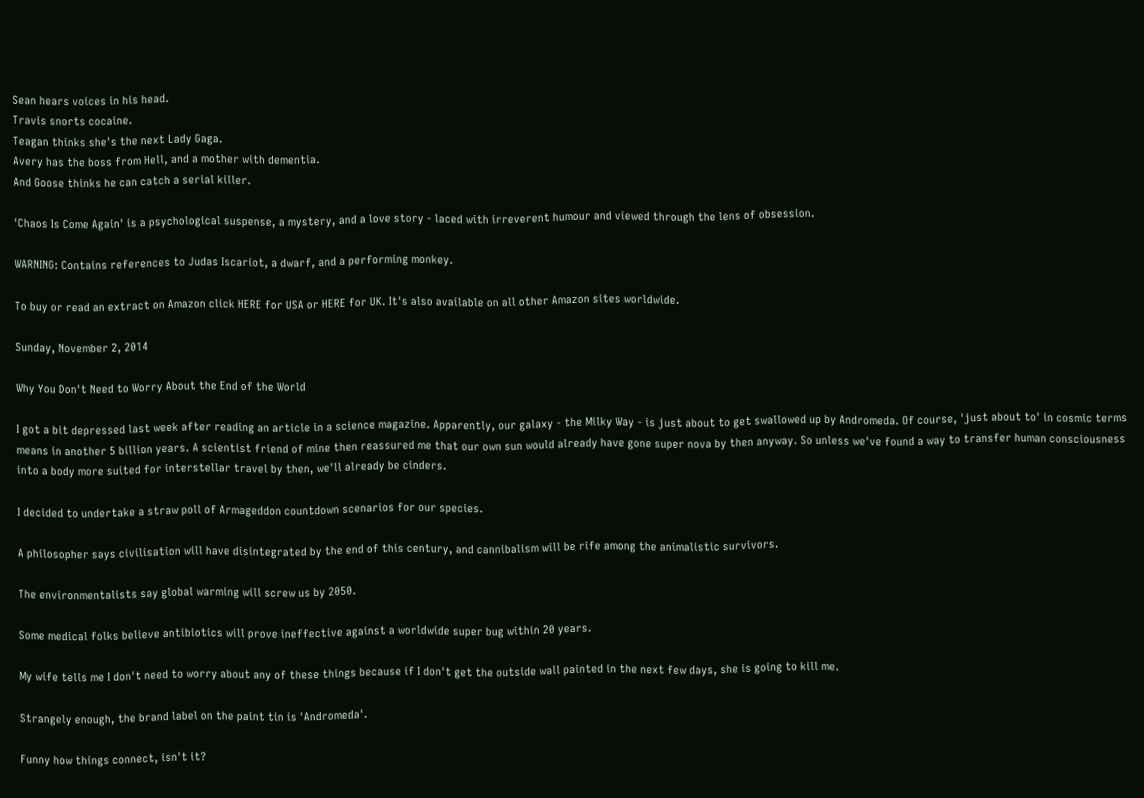Sean hears voices in his head.
Travis snorts cocaine.
Teagan thinks she's the next Lady Gaga.
Avery has the boss from Hell, and a mother with dementia.
And Goose thinks he can catch a serial killer.

'Chaos Is Come Again' is a psychological suspense, a mystery, and a love story - laced with irreverent humour and viewed through the lens of obsession.

WARNING: Contains references to Judas Iscariot, a dwarf, and a performing monkey.

To buy or read an extract on Amazon click HERE for USA or HERE for UK. It's also available on all other Amazon sites worldwide.

Sunday, November 2, 2014

Why You Don't Need to Worry About the End of the World

I got a bit depressed last week after reading an article in a science magazine. Apparently, our galaxy - the Milky Way - is just about to get swallowed up by Andromeda. Of course, 'just about to' in cosmic terms means in another 5 billion years. A scientist friend of mine then reassured me that our own sun would already have gone super nova by then anyway. So unless we've found a way to transfer human consciousness into a body more suited for interstellar travel by then, we'll already be cinders.

I decided to undertake a straw poll of Armageddon countdown scenarios for our species.

A philosopher says civilisation will have disintegrated by the end of this century, and cannibalism will be rife among the animalistic survivors.

The environmentalists say global warming will screw us by 2050.

Some medical folks believe antibiotics will prove ineffective against a worldwide super bug within 20 years.

My wife tells me I don't need to worry about any of these things because if I don't get the outside wall painted in the next few days, she is going to kill me.

Strangely enough, the brand label on the paint tin is 'Andromeda'.

Funny how things connect, isn't it?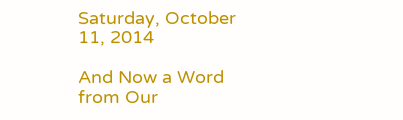Saturday, October 11, 2014

And Now a Word from Our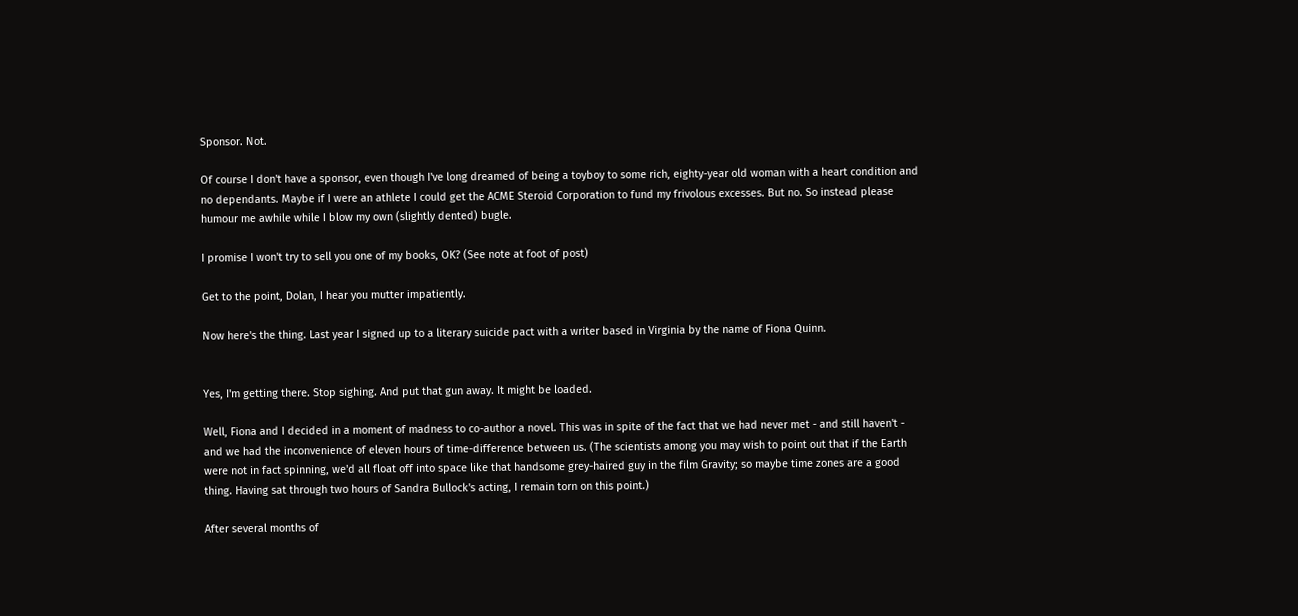Sponsor. Not.

Of course I don't have a sponsor, even though I've long dreamed of being a toyboy to some rich, eighty-year old woman with a heart condition and no dependants. Maybe if I were an athlete I could get the ACME Steroid Corporation to fund my frivolous excesses. But no. So instead please humour me awhile while I blow my own (slightly dented) bugle.

I promise I won't try to sell you one of my books, OK? (See note at foot of post)

Get to the point, Dolan, I hear you mutter impatiently.

Now here's the thing. Last year I signed up to a literary suicide pact with a writer based in Virginia by the name of Fiona Quinn.


Yes, I'm getting there. Stop sighing. And put that gun away. It might be loaded.

Well, Fiona and I decided in a moment of madness to co-author a novel. This was in spite of the fact that we had never met - and still haven't - and we had the inconvenience of eleven hours of time-difference between us. (The scientists among you may wish to point out that if the Earth were not in fact spinning, we'd all float off into space like that handsome grey-haired guy in the film Gravity; so maybe time zones are a good thing. Having sat through two hours of Sandra Bullock's acting, I remain torn on this point.)

After several months of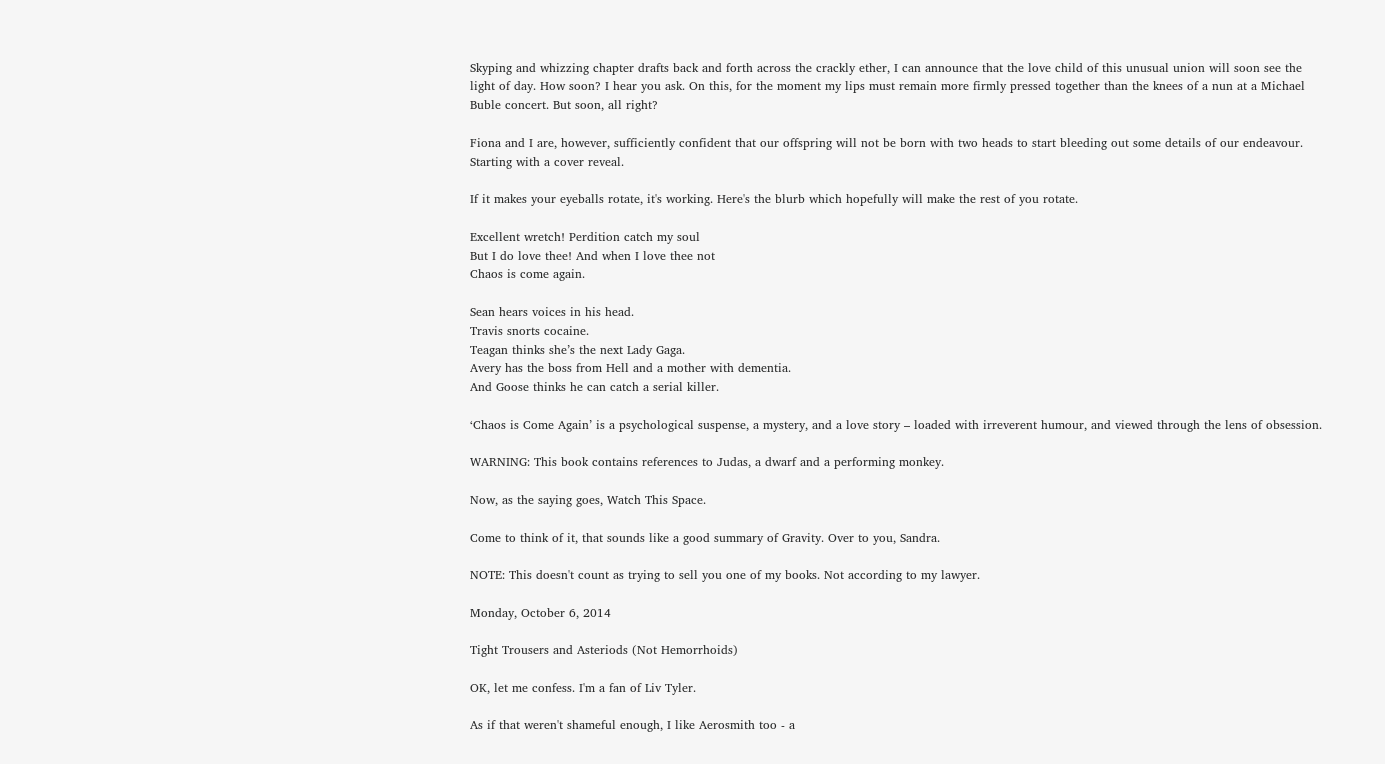Skyping and whizzing chapter drafts back and forth across the crackly ether, I can announce that the love child of this unusual union will soon see the light of day. How soon? I hear you ask. On this, for the moment my lips must remain more firmly pressed together than the knees of a nun at a Michael Buble concert. But soon, all right?

Fiona and I are, however, sufficiently confident that our offspring will not be born with two heads to start bleeding out some details of our endeavour. Starting with a cover reveal.

If it makes your eyeballs rotate, it's working. Here's the blurb which hopefully will make the rest of you rotate.

Excellent wretch! Perdition catch my soul
But I do love thee! And when I love thee not
Chaos is come again.

Sean hears voices in his head.
Travis snorts cocaine.
Teagan thinks she’s the next Lady Gaga.
Avery has the boss from Hell and a mother with dementia.
And Goose thinks he can catch a serial killer.

‘Chaos is Come Again’ is a psychological suspense, a mystery, and a love story – loaded with irreverent humour, and viewed through the lens of obsession.

WARNING: This book contains references to Judas, a dwarf and a performing monkey.

Now, as the saying goes, Watch This Space.

Come to think of it, that sounds like a good summary of Gravity. Over to you, Sandra.

NOTE: This doesn't count as trying to sell you one of my books. Not according to my lawyer.

Monday, October 6, 2014

Tight Trousers and Asteriods (Not Hemorrhoids)

OK, let me confess. I'm a fan of Liv Tyler.

As if that weren't shameful enough, I like Aerosmith too - a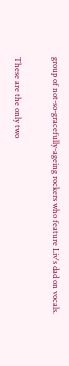group of not-so-gracefully-ageing rockers who feature Liv's dad on vocals.

These are the only two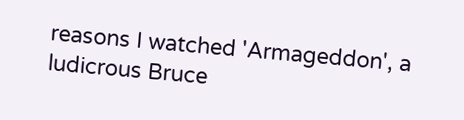reasons I watched 'Armageddon', a ludicrous Bruce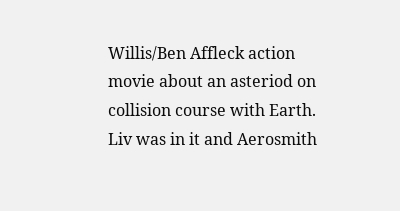Willis/Ben Affleck action movie about an asteriod on collision course with Earth. Liv was in it and Aerosmith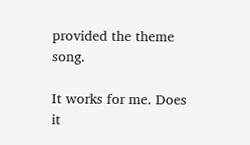provided the theme song.

It works for me. Does it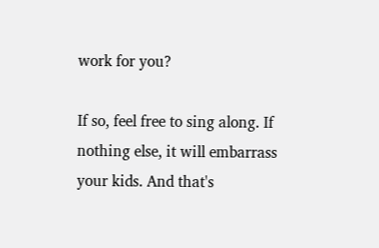work for you?

If so, feel free to sing along. If nothing else, it will embarrass your kids. And that's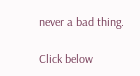never a bad thing.

Click below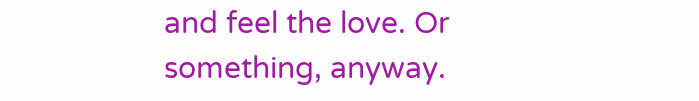and feel the love. Or something, anyway.